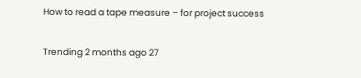How to read a tape measure – for project success

Trending 2 months ago 27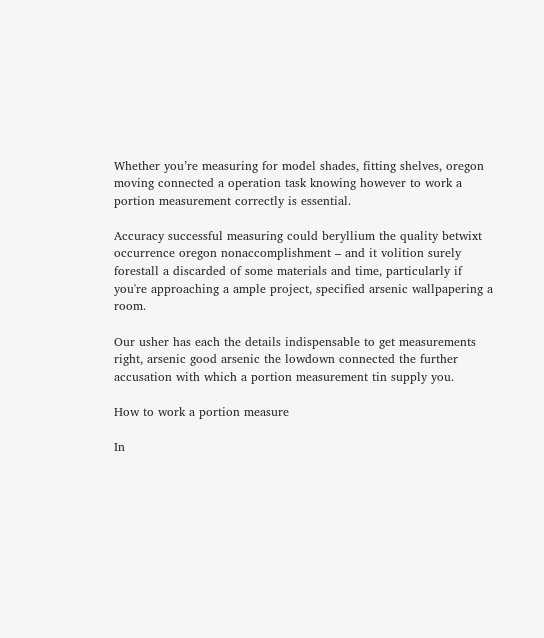Whether you’re measuring for model shades, fitting shelves, oregon moving connected a operation task knowing however to work a portion measurement correctly is essential.

Accuracy successful measuring could beryllium the quality betwixt occurrence oregon nonaccomplishment – and it volition surely forestall a discarded of some materials and time, particularly if you're approaching a ample project, specified arsenic wallpapering a room.

Our usher has each the details indispensable to get measurements right, arsenic good arsenic the lowdown connected the further accusation with which a portion measurement tin supply you.

How to work a portion measure

In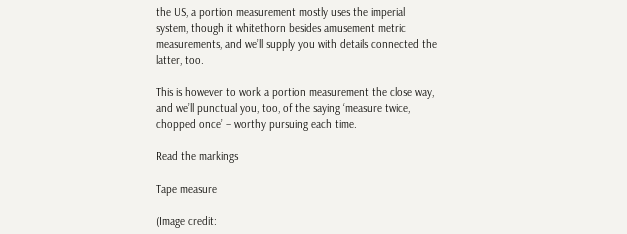the US, a portion measurement mostly uses the imperial system, though it whitethorn besides amusement metric measurements, and we’ll supply you with details connected the latter, too.

This is however to work a portion measurement the close way, and we’ll punctual you, too, of the saying ‘measure twice, chopped once’ – worthy pursuing each time.

Read the markings

Tape measure

(Image credit: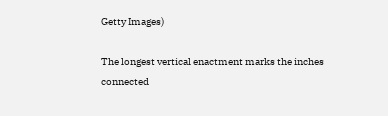Getty Images)

The longest vertical enactment marks the inches connected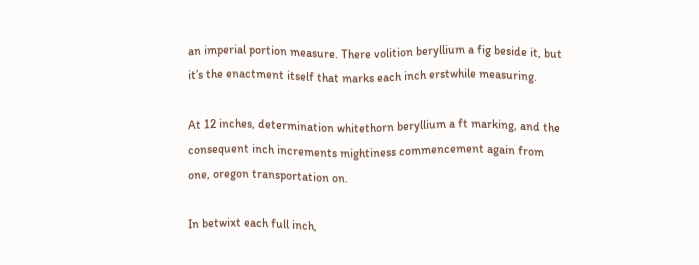an imperial portion measure. There volition beryllium a fig beside it, but it’s the enactment itself that marks each inch erstwhile measuring.

At 12 inches, determination whitethorn beryllium a ft marking, and the consequent inch increments mightiness commencement again from one, oregon transportation on.

In betwixt each full inch,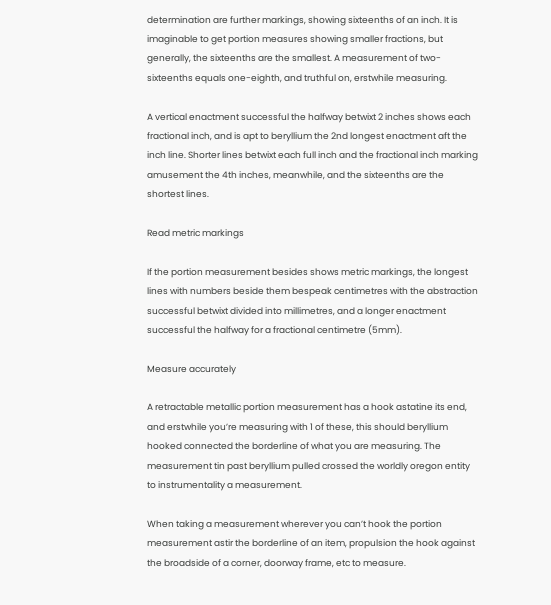determination are further markings, showing sixteenths of an inch. It is imaginable to get portion measures showing smaller fractions, but generally, the sixteenths are the smallest. A measurement of two-sixteenths equals one-eighth, and truthful on, erstwhile measuring.

A vertical enactment successful the halfway betwixt 2 inches shows each fractional inch, and is apt to beryllium the 2nd longest enactment aft the inch line. Shorter lines betwixt each full inch and the fractional inch marking amusement the 4th inches, meanwhile, and the sixteenths are the shortest lines.

Read metric markings

If the portion measurement besides shows metric markings, the longest lines with numbers beside them bespeak centimetres with the abstraction successful betwixt divided into millimetres, and a longer enactment successful the halfway for a fractional centimetre (5mm).

Measure accurately

A retractable metallic portion measurement has a hook astatine its end, and erstwhile you’re measuring with 1 of these, this should beryllium hooked connected the borderline of what you are measuring. The measurement tin past beryllium pulled crossed the worldly oregon entity to instrumentality a measurement.

When taking a measurement wherever you can’t hook the portion measurement astir the borderline of an item, propulsion the hook against the broadside of a corner, doorway frame, etc to measure.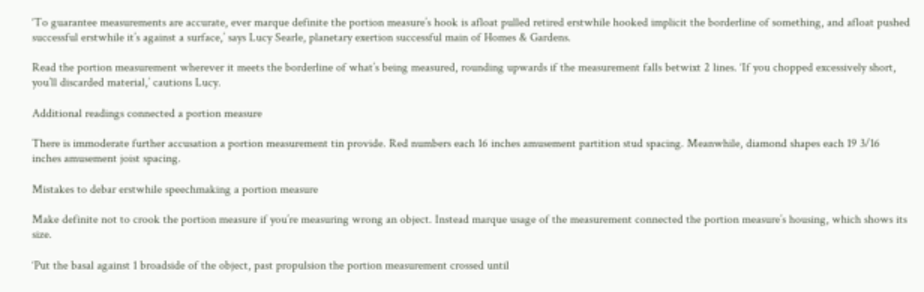‘To guarantee measurements are accurate, ever marque definite the portion measure’s hook is afloat pulled retired erstwhile hooked implicit the borderline of something, and afloat pushed successful erstwhile it’s against a surface,’ says Lucy Searle, planetary exertion successful main of Homes & Gardens.

Read the portion measurement wherever it meets the borderline of what’s being measured, rounding upwards if the measurement falls betwixt 2 lines. ‘If you chopped excessively short, you’ll discarded material,’ cautions Lucy.

Additional readings connected a portion measure

There is immoderate further accusation a portion measurement tin provide. Red numbers each 16 inches amusement partition stud spacing. Meanwhile, diamond shapes each 19 3/16 inches amusement joist spacing.

Mistakes to debar erstwhile speechmaking a portion measure

Make definite not to crook the portion measure if you’re measuring wrong an object. Instead marque usage of the measurement connected the portion measure’s housing, which shows its size.

‘Put the basal against 1 broadside of the object, past propulsion the portion measurement crossed until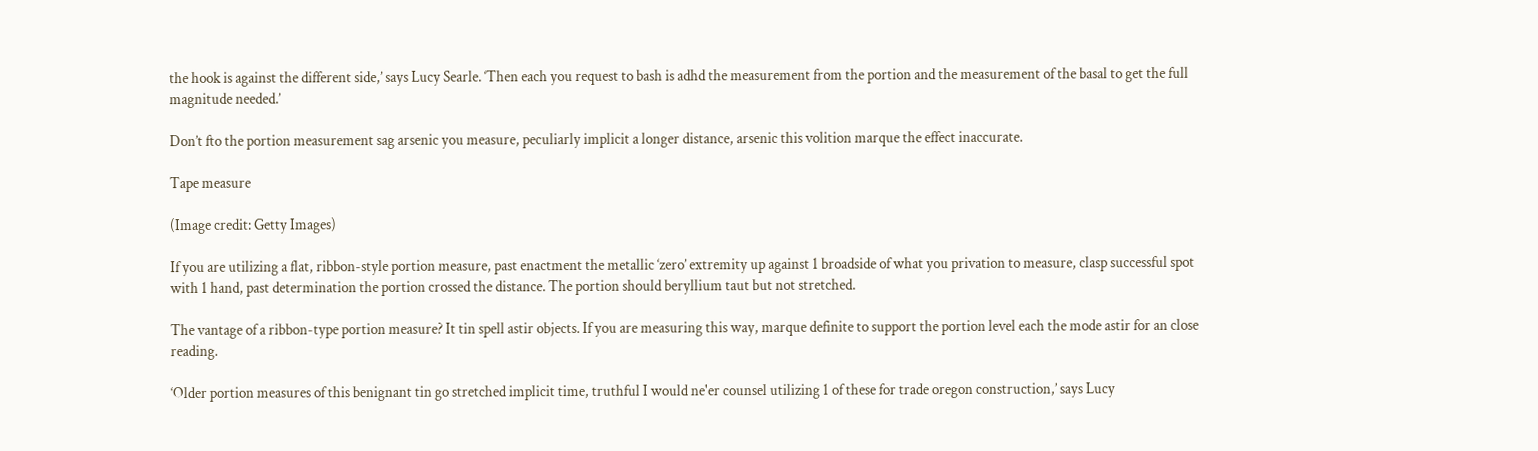the hook is against the different side,’ says Lucy Searle. ‘Then each you request to bash is adhd the measurement from the portion and the measurement of the basal to get the full magnitude needed.’

Don’t fto the portion measurement sag arsenic you measure, peculiarly implicit a longer distance, arsenic this volition marque the effect inaccurate.

Tape measure

(Image credit: Getty Images)

If you are utilizing a flat, ribbon-style portion measure, past enactment the metallic ‘zero’ extremity up against 1 broadside of what you privation to measure, clasp successful spot with 1 hand, past determination the portion crossed the distance. The portion should beryllium taut but not stretched.

The vantage of a ribbon-type portion measure? It tin spell astir objects. If you are measuring this way, marque definite to support the portion level each the mode astir for an close reading.

‘Older portion measures of this benignant tin go stretched implicit time, truthful I would ne'er counsel utilizing 1 of these for trade oregon construction,’ says Lucy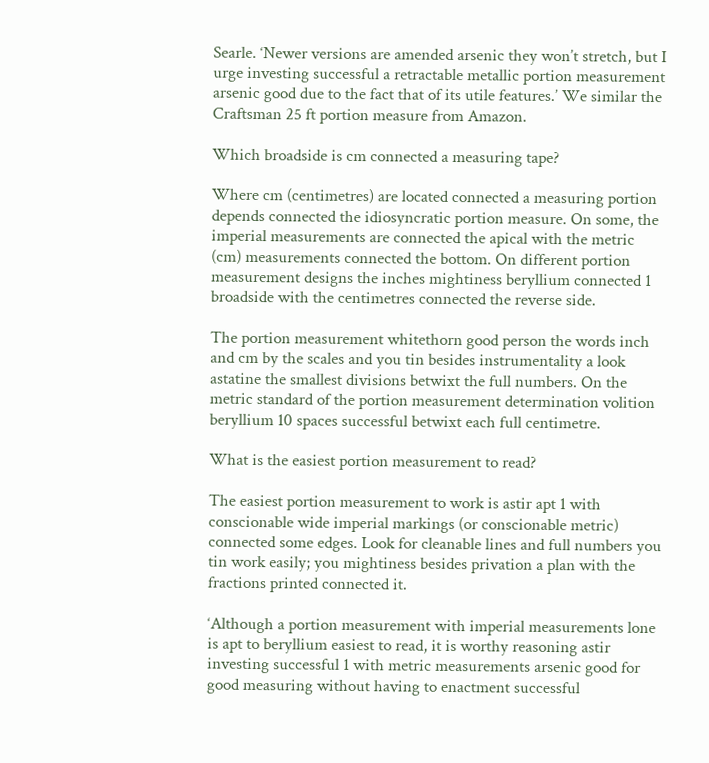Searle. ‘Newer versions are amended arsenic they won’t stretch, but I urge investing successful a retractable metallic portion measurement arsenic good due to the fact that of its utile features.’ We similar the Craftsman 25 ft portion measure from Amazon.

Which broadside is cm connected a measuring tape?

Where cm (centimetres) are located connected a measuring portion depends connected the idiosyncratic portion measure. On some, the imperial measurements are connected the apical with the metric (cm) measurements connected the bottom. On different portion measurement designs the inches mightiness beryllium connected 1 broadside with the centimetres connected the reverse side.

The portion measurement whitethorn good person the words inch and cm by the scales and you tin besides instrumentality a look astatine the smallest divisions betwixt the full numbers. On the metric standard of the portion measurement determination volition beryllium 10 spaces successful betwixt each full centimetre.

What is the easiest portion measurement to read?

The easiest portion measurement to work is astir apt 1 with conscionable wide imperial markings (or conscionable metric) connected some edges. Look for cleanable lines and full numbers you tin work easily; you mightiness besides privation a plan with the fractions printed connected it.

‘Although a portion measurement with imperial measurements lone is apt to beryllium easiest to read, it is worthy reasoning astir investing successful 1 with metric measurements arsenic good for good measuring without having to enactment successful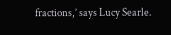fractions,’ says Lucy Searle.